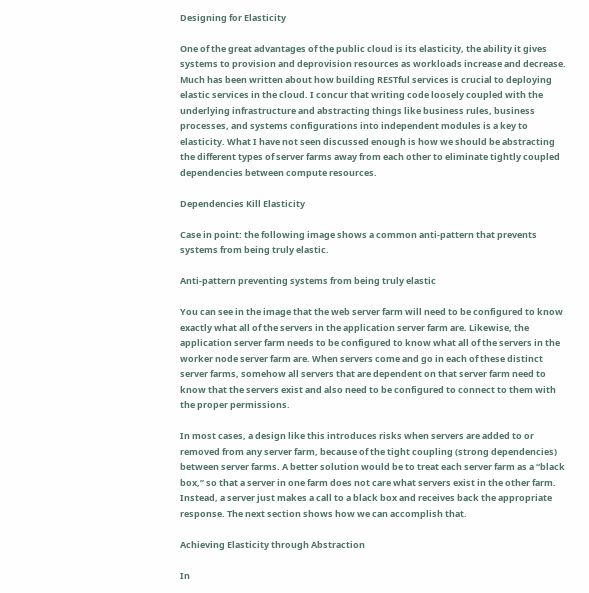Designing for Elasticity

One of the great advantages of the public cloud is its elasticity, the ability it gives systems to provision and deprovision resources as workloads increase and decrease. Much has been written about how building RESTful services is crucial to deploying elastic services in the cloud. I concur that writing code loosely coupled with the underlying infrastructure and abstracting things like business rules, business processes, and systems configurations into independent modules is a key to elasticity. What I have not seen discussed enough is how we should be abstracting the different types of server farms away from each other to eliminate tightly coupled dependencies between compute resources.

Dependencies Kill Elasticity

Case in point: the following image shows a common anti-pattern that prevents systems from being truly elastic.

Anti-pattern preventing systems from being truly elastic

You can see in the image that the web server farm will need to be configured to know exactly what all of the servers in the application server farm are. Likewise, the application server farm needs to be configured to know what all of the servers in the worker node server farm are. When servers come and go in each of these distinct server farms, somehow all servers that are dependent on that server farm need to know that the servers exist and also need to be configured to connect to them with the proper permissions.

In most cases, a design like this introduces risks when servers are added to or removed from any server farm, because of the tight coupling (strong dependencies) between server farms. A better solution would be to treat each server farm as a “black box,” so that a server in one farm does not care what servers exist in the other farm. Instead, a server just makes a call to a black box and receives back the appropriate response. The next section shows how we can accomplish that.

Achieving Elasticity through Abstraction

In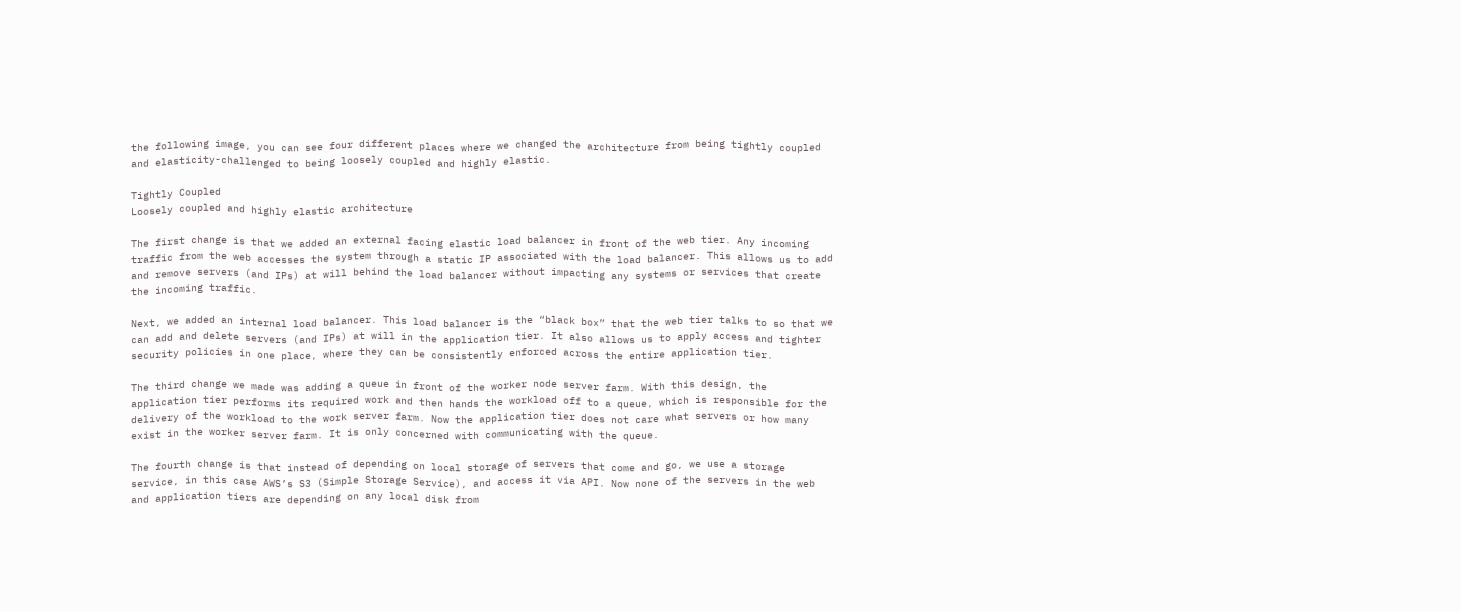the following image, you can see four different places where we changed the architecture from being tightly coupled and elasticity-challenged to being loosely coupled and highly elastic.

Tightly Coupled
Loosely coupled and highly elastic architecture

The first change is that we added an external facing elastic load balancer in front of the web tier. Any incoming traffic from the web accesses the system through a static IP associated with the load balancer. This allows us to add and remove servers (and IPs) at will behind the load balancer without impacting any systems or services that create the incoming traffic.

Next, we added an internal load balancer. This load balancer is the “black box” that the web tier talks to so that we can add and delete servers (and IPs) at will in the application tier. It also allows us to apply access and tighter security policies in one place, where they can be consistently enforced across the entire application tier.

The third change we made was adding a queue in front of the worker node server farm. With this design, the application tier performs its required work and then hands the workload off to a queue, which is responsible for the delivery of the workload to the work server farm. Now the application tier does not care what servers or how many exist in the worker server farm. It is only concerned with communicating with the queue.

The fourth change is that instead of depending on local storage of servers that come and go, we use a storage service, in this case AWS’s S3 (Simple Storage Service), and access it via API. Now none of the servers in the web and application tiers are depending on any local disk from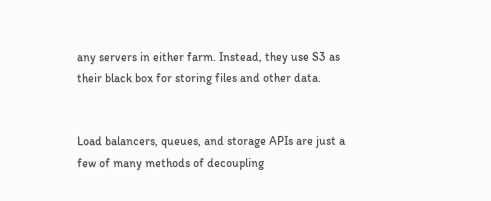any servers in either farm. Instead, they use S3 as their black box for storing files and other data.


Load balancers, queues, and storage APIs are just a few of many methods of decoupling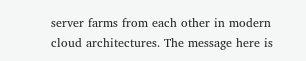server farms from each other in modern cloud architectures. The message here is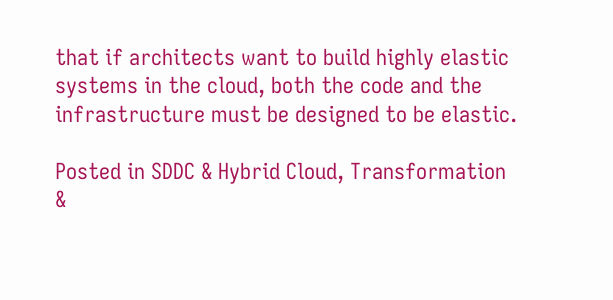that if architects want to build highly elastic systems in the cloud, both the code and the infrastructure must be designed to be elastic.

Posted in SDDC & Hybrid Cloud, Transformation &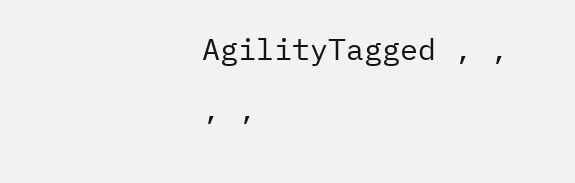AgilityTagged , , , ,